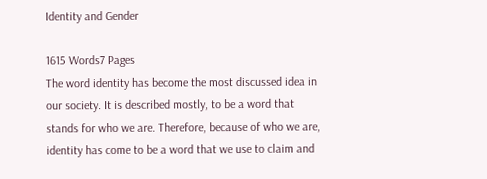Identity and Gender

1615 Words7 Pages
The word identity has become the most discussed idea in our society. It is described mostly, to be a word that stands for who we are. Therefore, because of who we are, identity has come to be a word that we use to claim and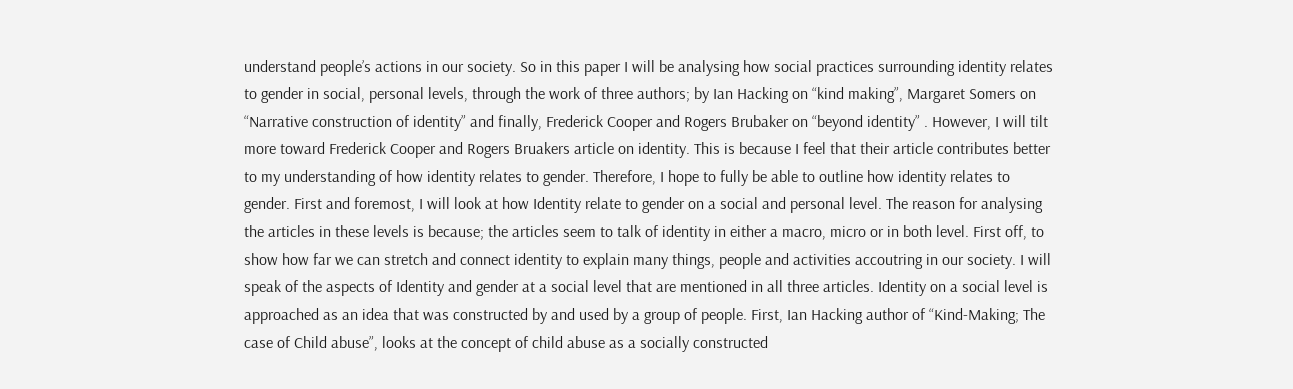understand people’s actions in our society. So in this paper I will be analysing how social practices surrounding identity relates to gender in social, personal levels, through the work of three authors; by Ian Hacking on “kind making”, Margaret Somers on “Narrative construction of identity” and finally, Frederick Cooper and Rogers Brubaker on “beyond identity” . However, I will tilt more toward Frederick Cooper and Rogers Bruakers article on identity. This is because I feel that their article contributes better to my understanding of how identity relates to gender. Therefore, I hope to fully be able to outline how identity relates to gender. First and foremost, I will look at how Identity relate to gender on a social and personal level. The reason for analysing the articles in these levels is because; the articles seem to talk of identity in either a macro, micro or in both level. First off, to show how far we can stretch and connect identity to explain many things, people and activities accoutring in our society. I will speak of the aspects of Identity and gender at a social level that are mentioned in all three articles. Identity on a social level is approached as an idea that was constructed by and used by a group of people. First, Ian Hacking author of “Kind-Making; The case of Child abuse”, looks at the concept of child abuse as a socially constructed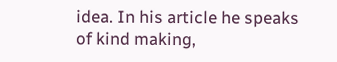idea. In his article he speaks of kind making,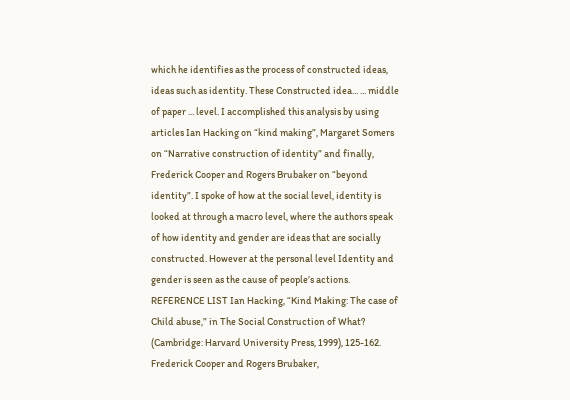which he identifies as the process of constructed ideas, ideas such as identity. These Constructed idea... ... middle of paper ... level. I accomplished this analysis by using articles Ian Hacking on “kind making”, Margaret Somers on “Narrative construction of identity” and finally, Frederick Cooper and Rogers Brubaker on “beyond identity”. I spoke of how at the social level, identity is looked at through a macro level, where the authors speak of how identity and gender are ideas that are socially constructed. However at the personal level Identity and gender is seen as the cause of people’s actions. REFERENCE LIST Ian Hacking, “Kind Making: The case of Child abuse,” in The Social Construction of What? (Cambridge: Harvard University Press, 1999), 125-162. Frederick Cooper and Rogers Brubaker,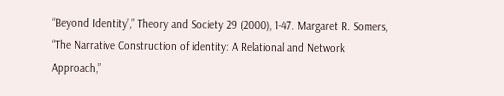“Beyond Identity’,” Theory and Society 29 (2000), 1-47. Margaret R. Somers, “The Narrative Construction of identity: A Relational and Network Approach,”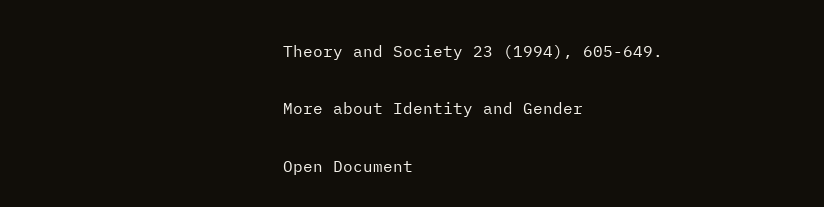Theory and Society 23 (1994), 605-649.

More about Identity and Gender

Open Document